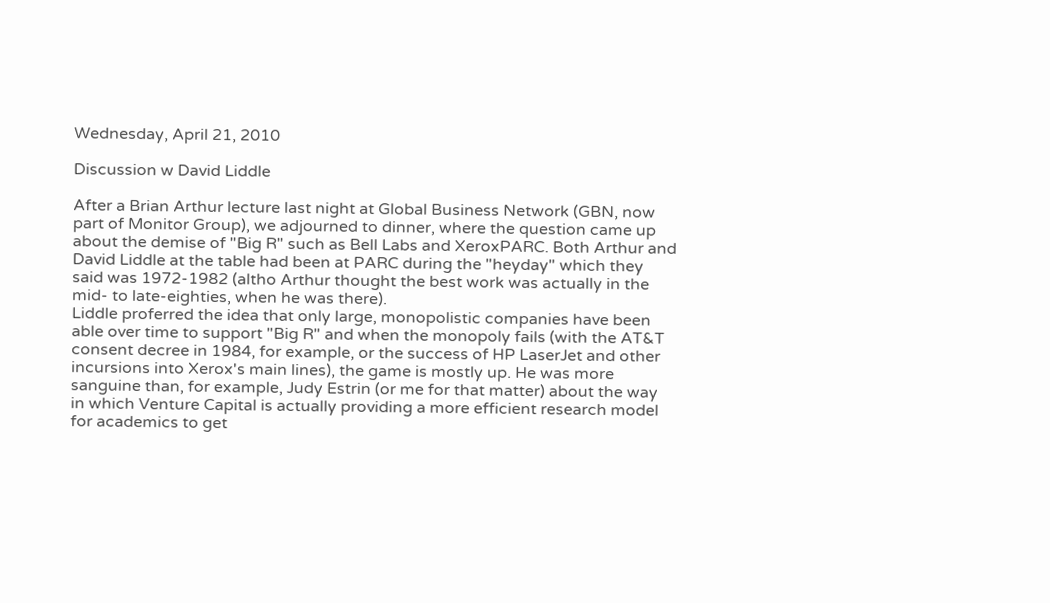Wednesday, April 21, 2010

Discussion w David Liddle

After a Brian Arthur lecture last night at Global Business Network (GBN, now part of Monitor Group), we adjourned to dinner, where the question came up about the demise of "Big R" such as Bell Labs and XeroxPARC. Both Arthur and David Liddle at the table had been at PARC during the "heyday" which they said was 1972-1982 (altho Arthur thought the best work was actually in the mid- to late-eighties, when he was there).
Liddle proferred the idea that only large, monopolistic companies have been able over time to support "Big R" and when the monopoly fails (with the AT&T consent decree in 1984, for example, or the success of HP LaserJet and other incursions into Xerox's main lines), the game is mostly up. He was more sanguine than, for example, Judy Estrin (or me for that matter) about the way in which Venture Capital is actually providing a more efficient research model for academics to get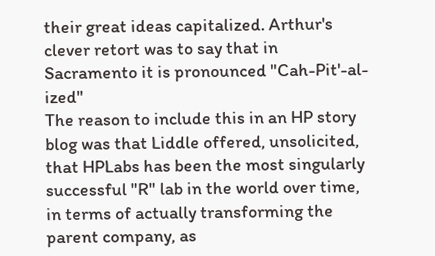their great ideas capitalized. Arthur's clever retort was to say that in Sacramento it is pronounced "Cah-Pit'-al-ized"
The reason to include this in an HP story blog was that Liddle offered, unsolicited, that HPLabs has been the most singularly successful "R" lab in the world over time, in terms of actually transforming the parent company, as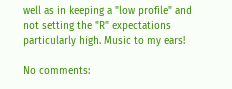well as in keeping a "low profile" and not setting the "R" expectations particularly high. Music to my ears!

No comments: